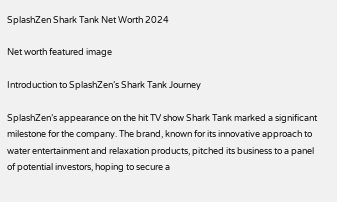SplashZen Shark Tank Net Worth 2024

Net worth featured image

Introduction to SplashZen’s Shark Tank Journey

SplashZen’s appearance on the hit TV show Shark Tank marked a significant milestone for the company. The brand, known for its innovative approach to water entertainment and relaxation products, pitched its business to a panel of potential investors, hoping to secure a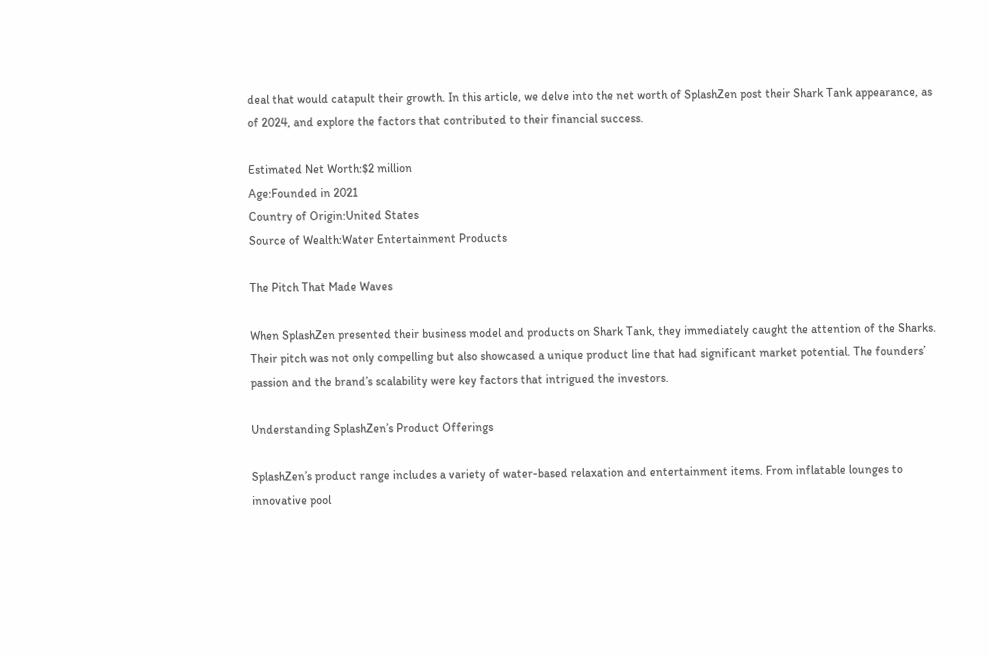deal that would catapult their growth. In this article, we delve into the net worth of SplashZen post their Shark Tank appearance, as of 2024, and explore the factors that contributed to their financial success.

Estimated Net Worth:$2 million
Age:Founded in 2021
Country of Origin:United States
Source of Wealth:Water Entertainment Products

The Pitch That Made Waves

When SplashZen presented their business model and products on Shark Tank, they immediately caught the attention of the Sharks. Their pitch was not only compelling but also showcased a unique product line that had significant market potential. The founders’ passion and the brand’s scalability were key factors that intrigued the investors.

Understanding SplashZen’s Product Offerings

SplashZen’s product range includes a variety of water-based relaxation and entertainment items. From inflatable lounges to innovative pool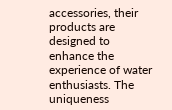accessories, their products are designed to enhance the experience of water enthusiasts. The uniqueness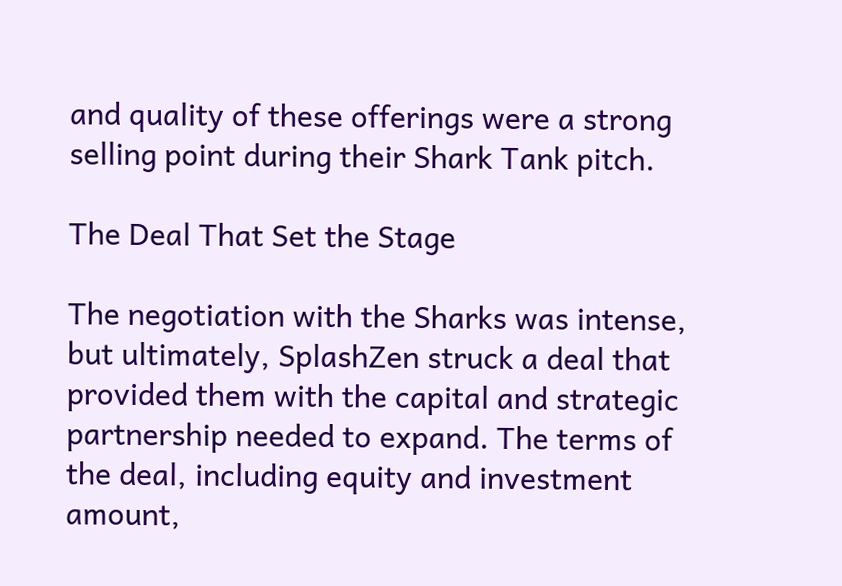and quality of these offerings were a strong selling point during their Shark Tank pitch.

The Deal That Set the Stage

The negotiation with the Sharks was intense, but ultimately, SplashZen struck a deal that provided them with the capital and strategic partnership needed to expand. The terms of the deal, including equity and investment amount,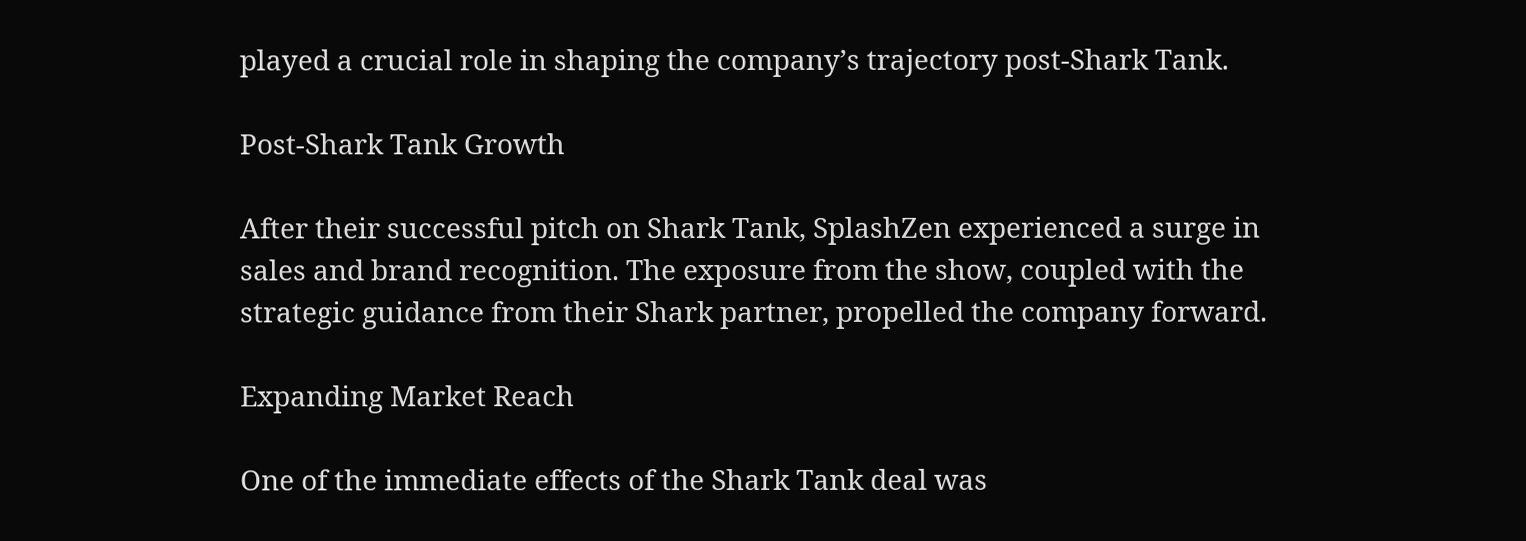played a crucial role in shaping the company’s trajectory post-Shark Tank.

Post-Shark Tank Growth

After their successful pitch on Shark Tank, SplashZen experienced a surge in sales and brand recognition. The exposure from the show, coupled with the strategic guidance from their Shark partner, propelled the company forward.

Expanding Market Reach

One of the immediate effects of the Shark Tank deal was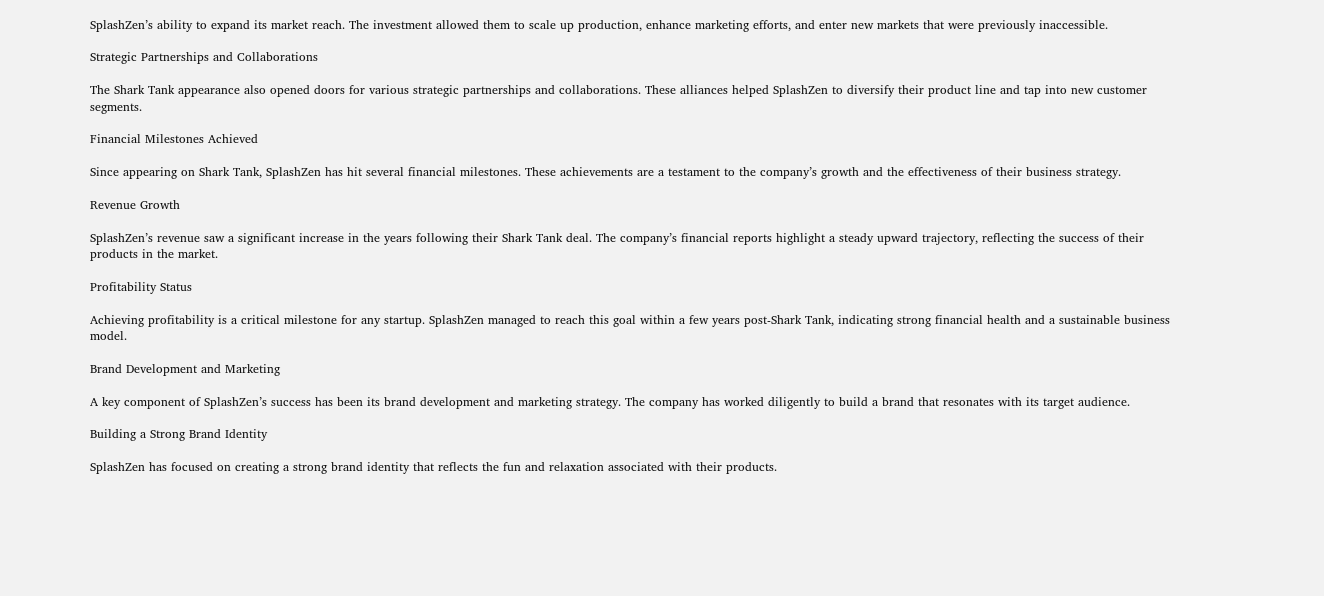SplashZen’s ability to expand its market reach. The investment allowed them to scale up production, enhance marketing efforts, and enter new markets that were previously inaccessible.

Strategic Partnerships and Collaborations

The Shark Tank appearance also opened doors for various strategic partnerships and collaborations. These alliances helped SplashZen to diversify their product line and tap into new customer segments.

Financial Milestones Achieved

Since appearing on Shark Tank, SplashZen has hit several financial milestones. These achievements are a testament to the company’s growth and the effectiveness of their business strategy.

Revenue Growth

SplashZen’s revenue saw a significant increase in the years following their Shark Tank deal. The company’s financial reports highlight a steady upward trajectory, reflecting the success of their products in the market.

Profitability Status

Achieving profitability is a critical milestone for any startup. SplashZen managed to reach this goal within a few years post-Shark Tank, indicating strong financial health and a sustainable business model.

Brand Development and Marketing

A key component of SplashZen’s success has been its brand development and marketing strategy. The company has worked diligently to build a brand that resonates with its target audience.

Building a Strong Brand Identity

SplashZen has focused on creating a strong brand identity that reflects the fun and relaxation associated with their products.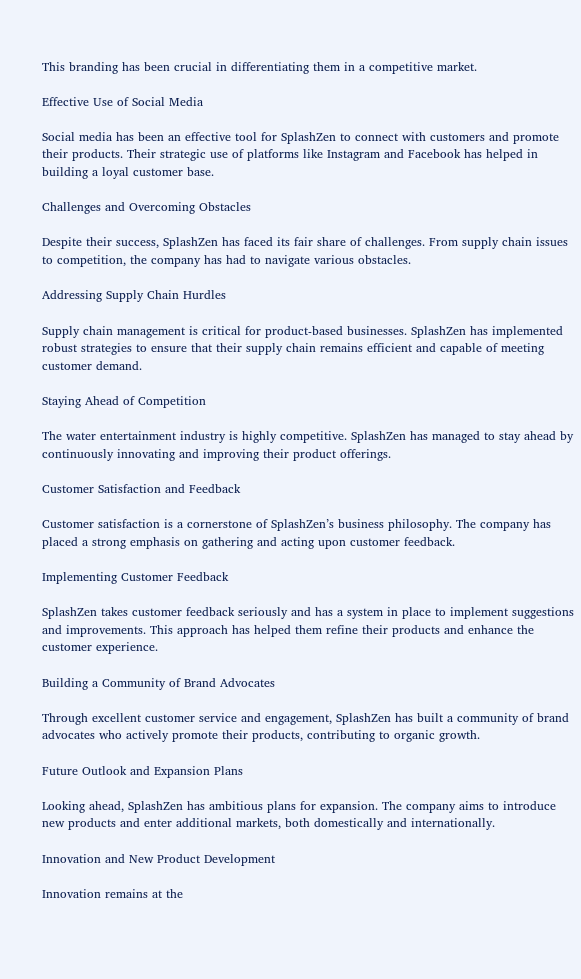This branding has been crucial in differentiating them in a competitive market.

Effective Use of Social Media

Social media has been an effective tool for SplashZen to connect with customers and promote their products. Their strategic use of platforms like Instagram and Facebook has helped in building a loyal customer base.

Challenges and Overcoming Obstacles

Despite their success, SplashZen has faced its fair share of challenges. From supply chain issues to competition, the company has had to navigate various obstacles.

Addressing Supply Chain Hurdles

Supply chain management is critical for product-based businesses. SplashZen has implemented robust strategies to ensure that their supply chain remains efficient and capable of meeting customer demand.

Staying Ahead of Competition

The water entertainment industry is highly competitive. SplashZen has managed to stay ahead by continuously innovating and improving their product offerings.

Customer Satisfaction and Feedback

Customer satisfaction is a cornerstone of SplashZen’s business philosophy. The company has placed a strong emphasis on gathering and acting upon customer feedback.

Implementing Customer Feedback

SplashZen takes customer feedback seriously and has a system in place to implement suggestions and improvements. This approach has helped them refine their products and enhance the customer experience.

Building a Community of Brand Advocates

Through excellent customer service and engagement, SplashZen has built a community of brand advocates who actively promote their products, contributing to organic growth.

Future Outlook and Expansion Plans

Looking ahead, SplashZen has ambitious plans for expansion. The company aims to introduce new products and enter additional markets, both domestically and internationally.

Innovation and New Product Development

Innovation remains at the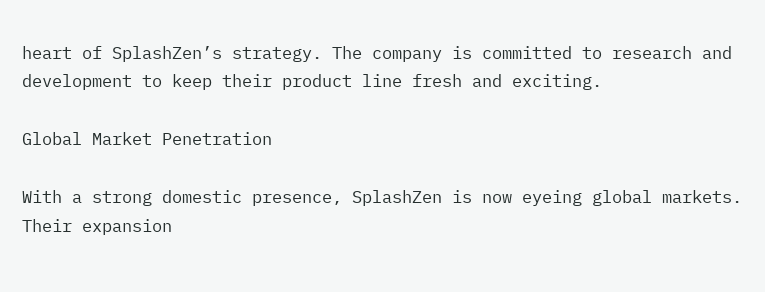heart of SplashZen’s strategy. The company is committed to research and development to keep their product line fresh and exciting.

Global Market Penetration

With a strong domestic presence, SplashZen is now eyeing global markets. Their expansion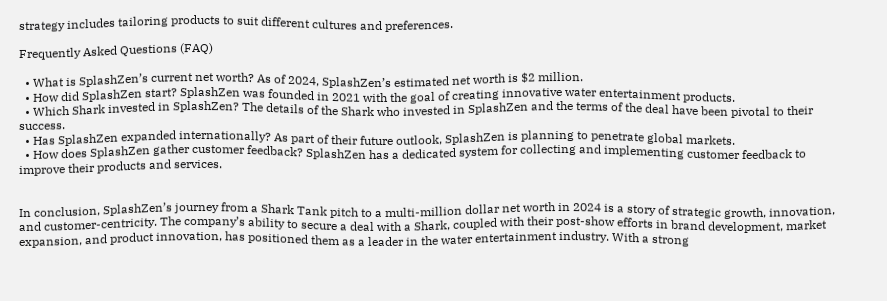strategy includes tailoring products to suit different cultures and preferences.

Frequently Asked Questions (FAQ)

  • What is SplashZen’s current net worth? As of 2024, SplashZen’s estimated net worth is $2 million.
  • How did SplashZen start? SplashZen was founded in 2021 with the goal of creating innovative water entertainment products.
  • Which Shark invested in SplashZen? The details of the Shark who invested in SplashZen and the terms of the deal have been pivotal to their success.
  • Has SplashZen expanded internationally? As part of their future outlook, SplashZen is planning to penetrate global markets.
  • How does SplashZen gather customer feedback? SplashZen has a dedicated system for collecting and implementing customer feedback to improve their products and services.


In conclusion, SplashZen’s journey from a Shark Tank pitch to a multi-million dollar net worth in 2024 is a story of strategic growth, innovation, and customer-centricity. The company’s ability to secure a deal with a Shark, coupled with their post-show efforts in brand development, market expansion, and product innovation, has positioned them as a leader in the water entertainment industry. With a strong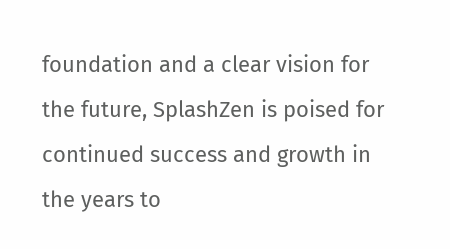foundation and a clear vision for the future, SplashZen is poised for continued success and growth in the years to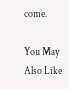come.

You May Also Like